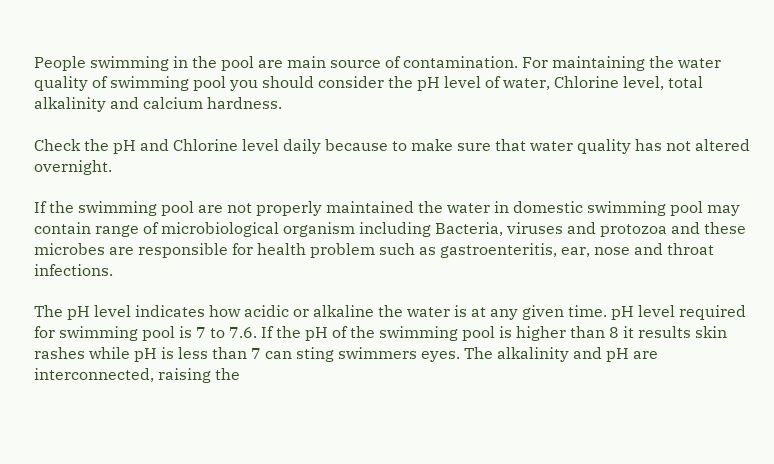People swimming in the pool are main source of contamination. For maintaining the water quality of swimming pool you should consider the pH level of water, Chlorine level, total alkalinity and calcium hardness.

Check the pH and Chlorine level daily because to make sure that water quality has not altered overnight.

If the swimming pool are not properly maintained the water in domestic swimming pool may contain range of microbiological organism including Bacteria, viruses and protozoa and these microbes are responsible for health problem such as gastroenteritis, ear, nose and throat infections.

The pH level indicates how acidic or alkaline the water is at any given time. pH level required for swimming pool is 7 to 7.6. If the pH of the swimming pool is higher than 8 it results skin rashes while pH is less than 7 can sting swimmers eyes. The alkalinity and pH are interconnected, raising the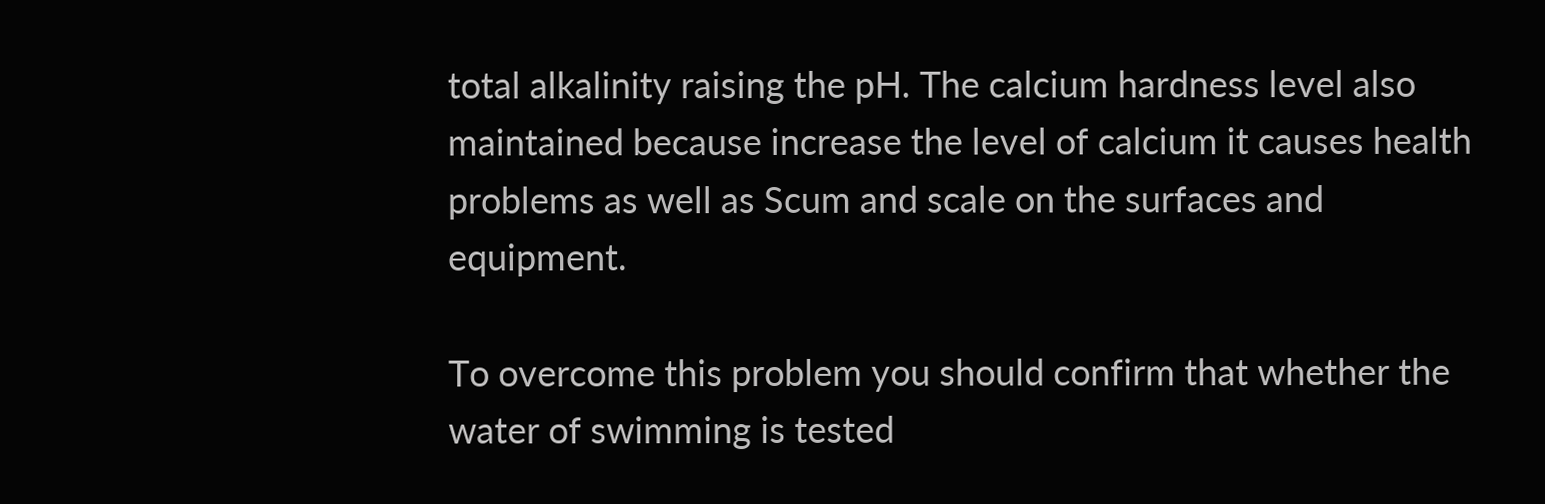total alkalinity raising the pH. The calcium hardness level also maintained because increase the level of calcium it causes health problems as well as Scum and scale on the surfaces and equipment.

To overcome this problem you should confirm that whether the water of swimming is tested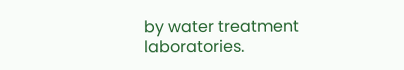by water treatment laboratories.